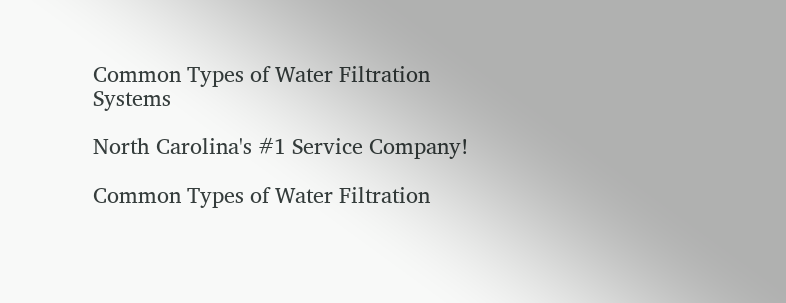Common Types of Water Filtration Systems

North Carolina's #1 Service Company!

Common Types of Water Filtration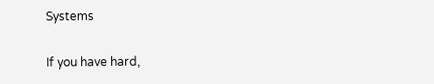Systems

If you have hard,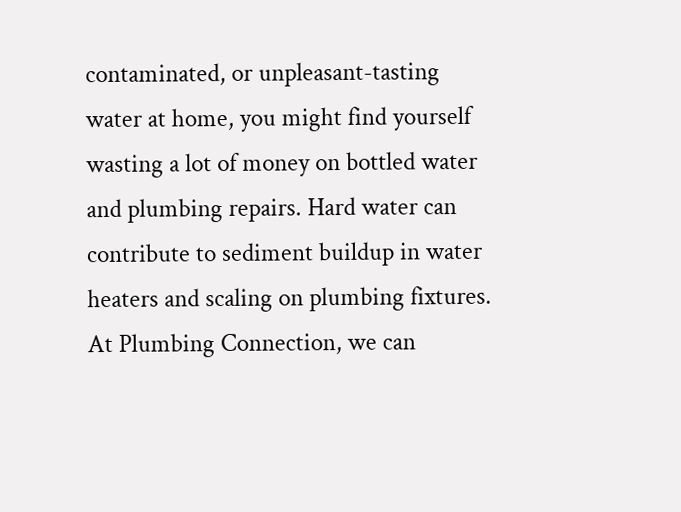contaminated, or unpleasant-tasting water at home, you might find yourself wasting a lot of money on bottled water and plumbing repairs. Hard water can contribute to sediment buildup in water heaters and scaling on plumbing fixtures. At Plumbing Connection, we can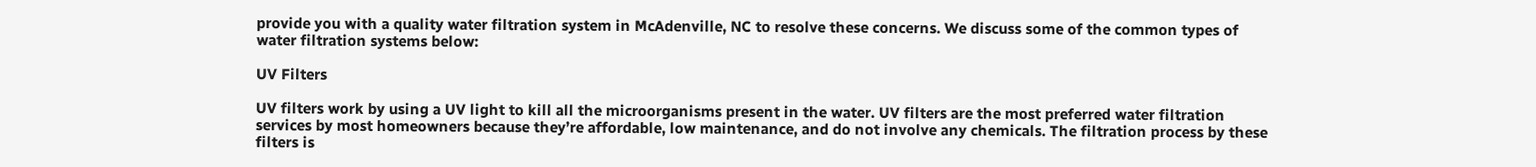provide you with a quality water filtration system in McAdenville, NC to resolve these concerns. We discuss some of the common types of water filtration systems below:

UV Filters

UV filters work by using a UV light to kill all the microorganisms present in the water. UV filters are the most preferred water filtration services by most homeowners because they’re affordable, low maintenance, and do not involve any chemicals. The filtration process by these filters is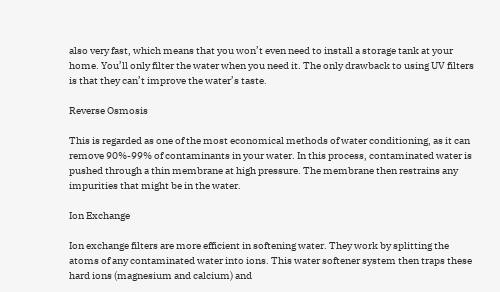also very fast, which means that you won’t even need to install a storage tank at your home. You’ll only filter the water when you need it. The only drawback to using UV filters is that they can’t improve the water’s taste.

Reverse Osmosis

This is regarded as one of the most economical methods of water conditioning, as it can remove 90%-99% of contaminants in your water. In this process, contaminated water is pushed through a thin membrane at high pressure. The membrane then restrains any impurities that might be in the water.

Ion Exchange

Ion exchange filters are more efficient in softening water. They work by splitting the atoms of any contaminated water into ions. This water softener system then traps these hard ions (magnesium and calcium) and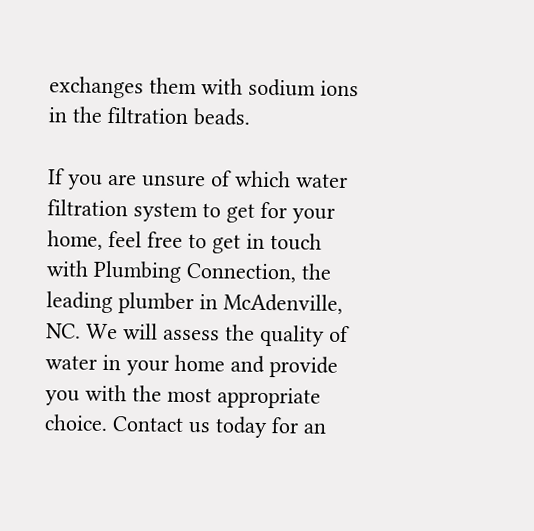exchanges them with sodium ions in the filtration beads.

If you are unsure of which water filtration system to get for your home, feel free to get in touch with Plumbing Connection, the leading plumber in McAdenville, NC. We will assess the quality of water in your home and provide you with the most appropriate choice. Contact us today for an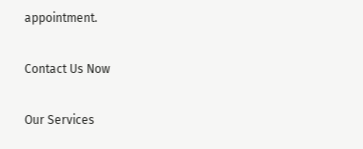appointment.

Contact Us Now

Our Services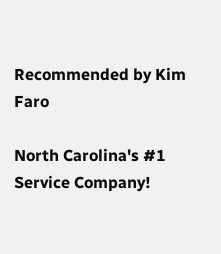Recommended by Kim Faro

North Carolina's #1 Service Company!